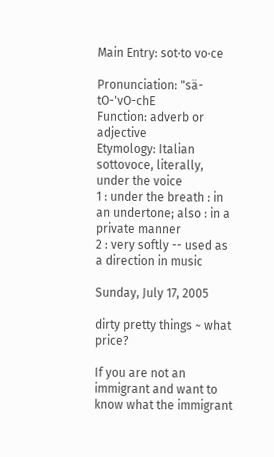Main Entry: sot·to vo·ce

Pronunciation: "sä-tO-'vO-chE
Function: adverb or adjective
Etymology: Italian sottovoce, literally, under the voice
1 : under the breath : in an undertone; also : in a private manner
2 : very softly -- used as a direction in music

Sunday, July 17, 2005

dirty pretty things ~ what price?

If you are not an immigrant and want to know what the immigrant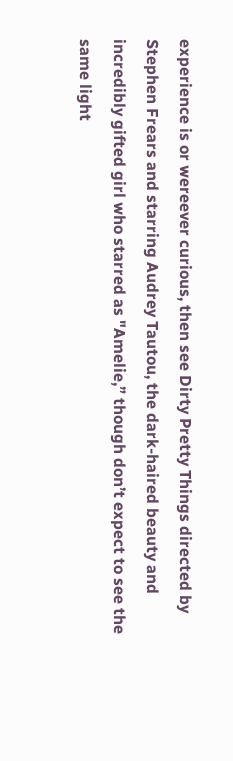experience is or wereever curious, then see Dirty Pretty Things directed by Stephen Frears and starring Audrey Tautou, the dark-haired beauty and incredibly gifted girl who starred as "Amelie,” though don’t expect to see the same light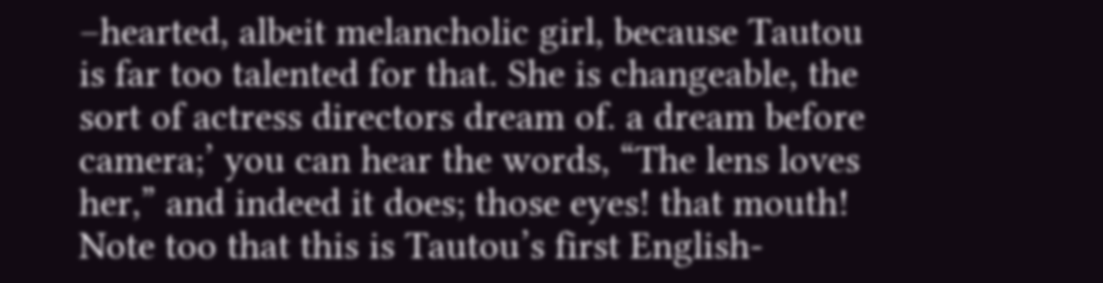–hearted, albeit melancholic girl, because Tautou is far too talented for that. She is changeable, the sort of actress directors dream of. a dream before camera;’ you can hear the words, “The lens loves her,” and indeed it does; those eyes! that mouth! Note too that this is Tautou’s first English-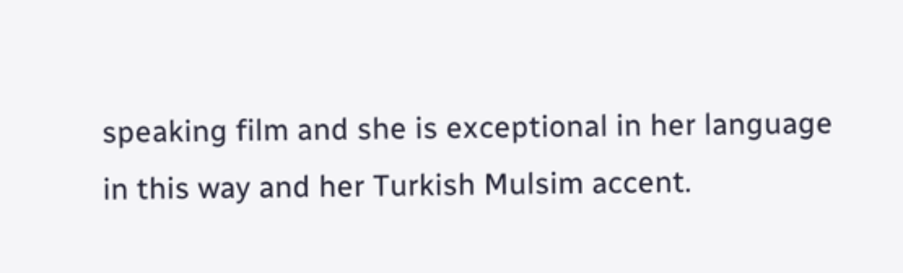speaking film and she is exceptional in her language in this way and her Turkish Mulsim accent.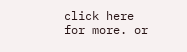click here for more. or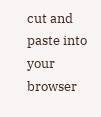cut and paste into your browser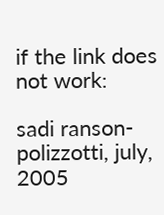if the link does not work:

sadi ranson-polizzotti, july, 2005